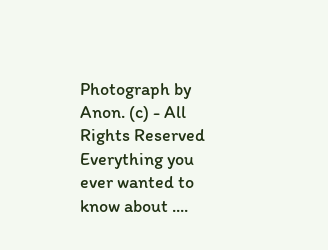Photograph by Anon. (c) - All Rights Reserved
Everything you ever wanted to know about ....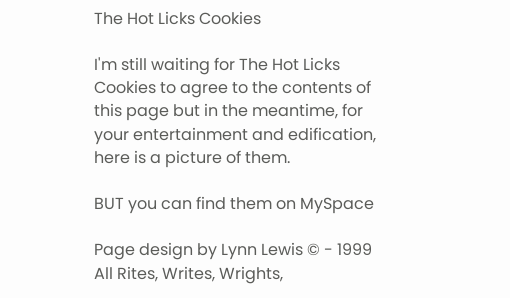The Hot Licks Cookies

I'm still waiting for The Hot Licks Cookies to agree to the contents of this page but in the meantime, for your entertainment and edification, here is a picture of them.

BUT you can find them on MySpace

Page design by Lynn Lewis © - 1999 All Rites, Writes, Wrights,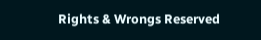Rights & Wrongs Reserved